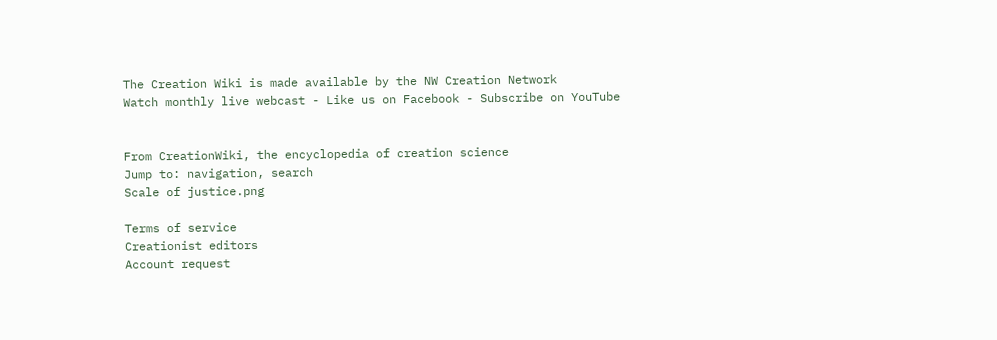The Creation Wiki is made available by the NW Creation Network
Watch monthly live webcast - Like us on Facebook - Subscribe on YouTube


From CreationWiki, the encyclopedia of creation science
Jump to: navigation, search
Scale of justice.png

Terms of service
Creationist editors
Account request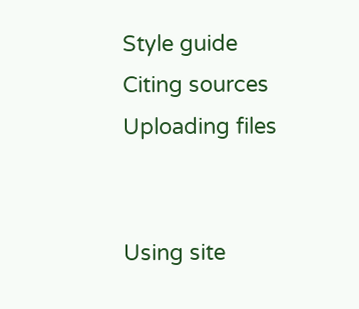Style guide
Citing sources
Uploading files


Using site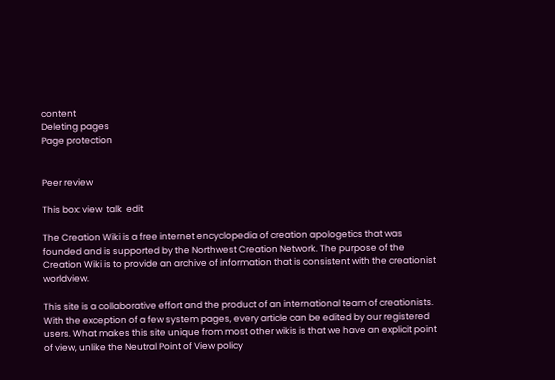content
Deleting pages
Page protection


Peer review

This box: view  talk  edit

The Creation Wiki is a free internet encyclopedia of creation apologetics that was founded and is supported by the Northwest Creation Network. The purpose of the Creation Wiki is to provide an archive of information that is consistent with the creationist worldview.

This site is a collaborative effort and the product of an international team of creationists. With the exception of a few system pages, every article can be edited by our registered users. What makes this site unique from most other wikis is that we have an explicit point of view, unlike the Neutral Point of View policy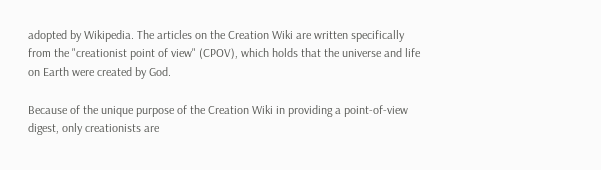adopted by Wikipedia. The articles on the Creation Wiki are written specifically from the "creationist point of view" (CPOV), which holds that the universe and life on Earth were created by God.

Because of the unique purpose of the Creation Wiki in providing a point-of-view digest, only creationists are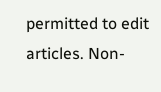permitted to edit articles. Non-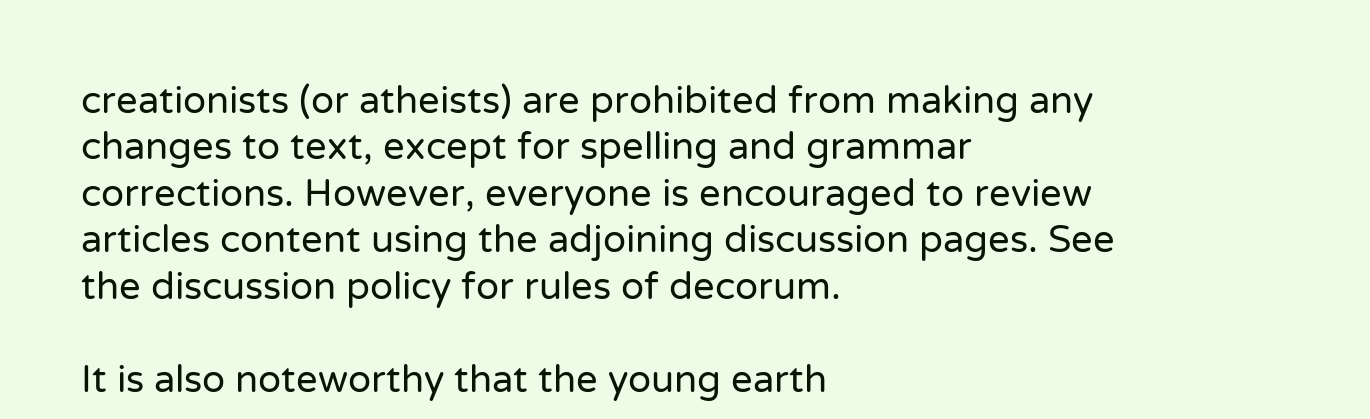creationists (or atheists) are prohibited from making any changes to text, except for spelling and grammar corrections. However, everyone is encouraged to review articles content using the adjoining discussion pages. See the discussion policy for rules of decorum.

It is also noteworthy that the young earth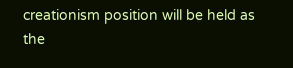creationism position will be held as the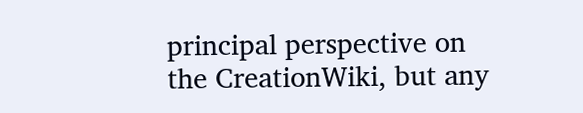principal perspective on the CreationWiki, but any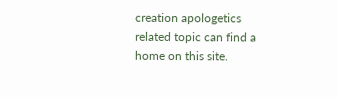creation apologetics related topic can find a home on this site.